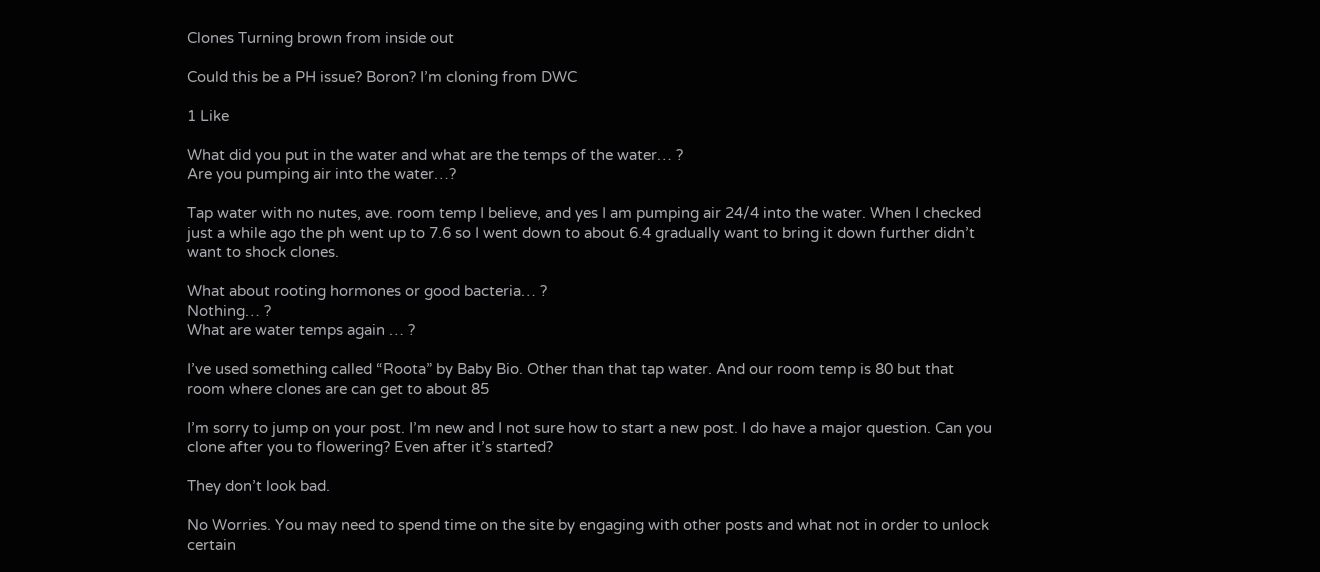Clones Turning brown from inside out

Could this be a PH issue? Boron? I’m cloning from DWC

1 Like

What did you put in the water and what are the temps of the water… ?
Are you pumping air into the water…?

Tap water with no nutes, ave. room temp I believe, and yes I am pumping air 24/4 into the water. When I checked just a while ago the ph went up to 7.6 so I went down to about 6.4 gradually want to bring it down further didn’t want to shock clones.

What about rooting hormones or good bacteria… ?
Nothing… ?
What are water temps again … ?

I’ve used something called “Roota” by Baby Bio. Other than that tap water. And our room temp is 80 but that room where clones are can get to about 85

I’m sorry to jump on your post. I’m new and I not sure how to start a new post. I do have a major question. Can you clone after you to flowering? Even after it’s started?

They don’t look bad.

No Worries. You may need to spend time on the site by engaging with other posts and what not in order to unlock certain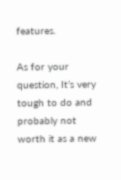features.

As for your question, It’s very tough to do and probably not worth it as a new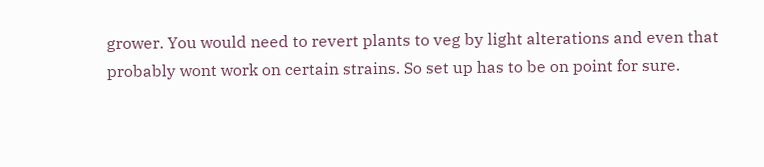grower. You would need to revert plants to veg by light alterations and even that probably wont work on certain strains. So set up has to be on point for sure.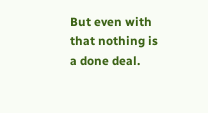But even with that nothing is a done deal.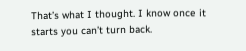That’s what I thought. I know once it starts you can’t turn back.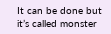It can be done but it’s called monster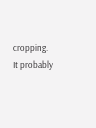cropping. It probably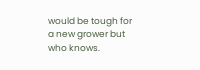would be tough for a new grower but who knows.